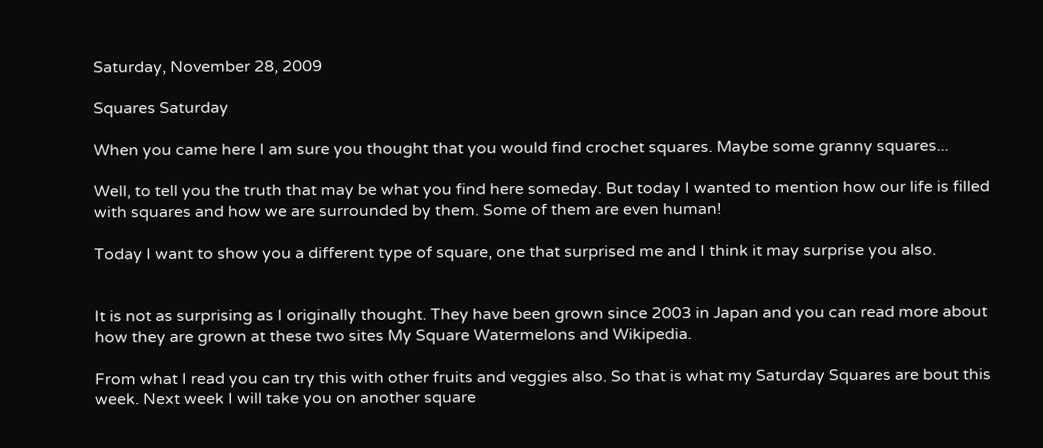Saturday, November 28, 2009

Squares Saturday

When you came here I am sure you thought that you would find crochet squares. Maybe some granny squares...

Well, to tell you the truth that may be what you find here someday. But today I wanted to mention how our life is filled with squares and how we are surrounded by them. Some of them are even human!

Today I want to show you a different type of square, one that surprised me and I think it may surprise you also.


It is not as surprising as I originally thought. They have been grown since 2003 in Japan and you can read more about how they are grown at these two sites My Square Watermelons and Wikipedia.

From what I read you can try this with other fruits and veggies also. So that is what my Saturday Squares are bout this week. Next week I will take you on another square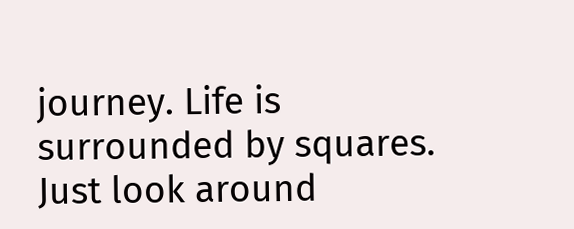journey. Life is surrounded by squares. Just look around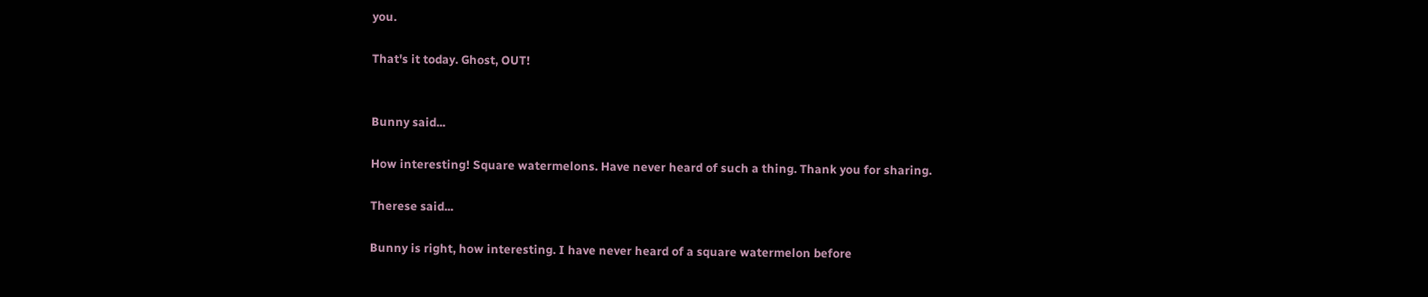you.

That's it today. Ghost, OUT!


Bunny said...

How interesting! Square watermelons. Have never heard of such a thing. Thank you for sharing.

Therese said...

Bunny is right, how interesting. I have never heard of a square watermelon before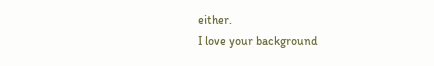either.
I love your background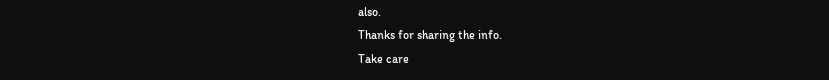also.
Thanks for sharing the info.
Take care